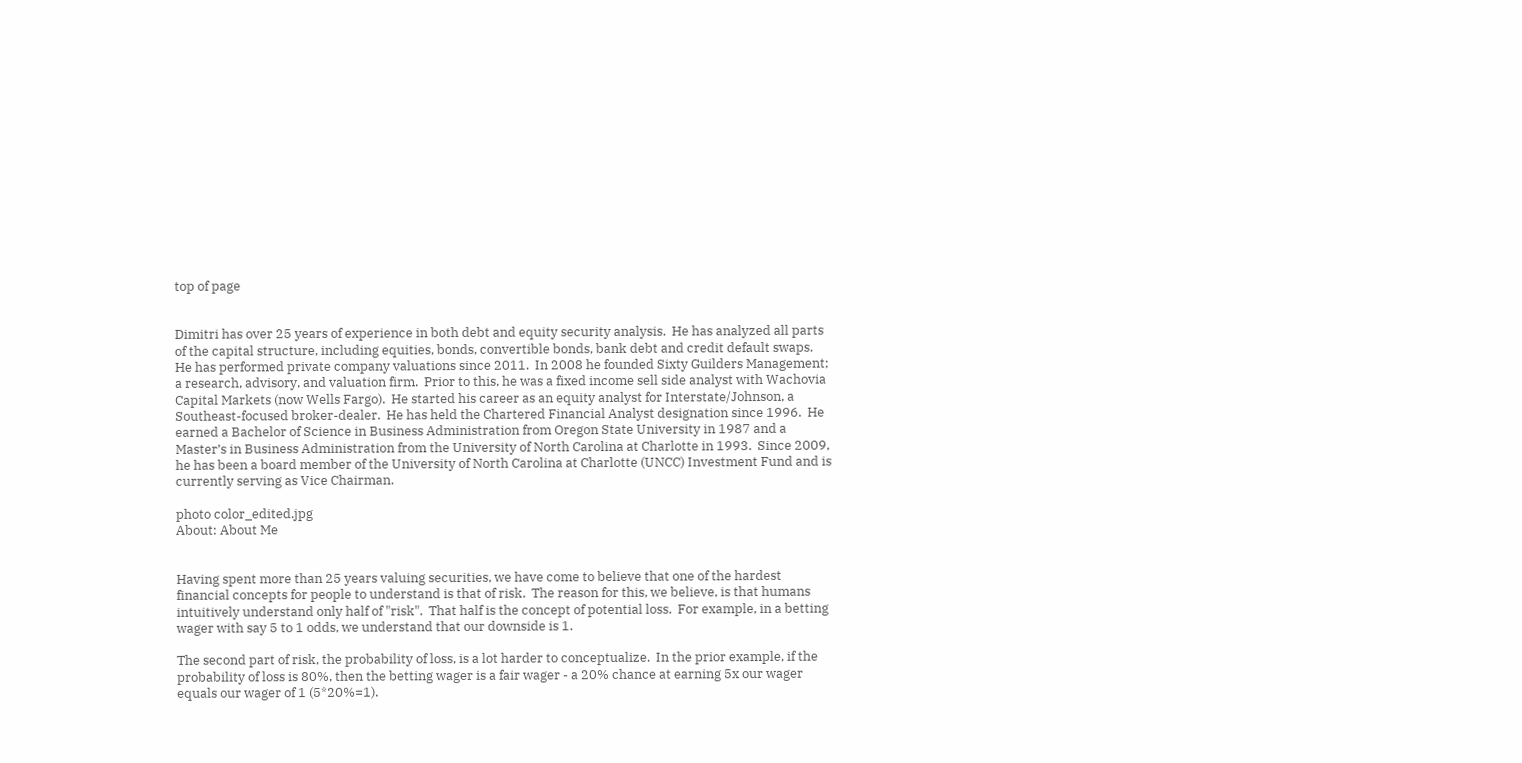top of page


Dimitri has over 25 years of experience in both debt and equity security analysis.  He has analyzed all parts of the capital structure, including equities, bonds, convertible bonds, bank debt and credit default swaps.  He has performed private company valuations since 2011.  In 2008 he founded Sixty Guilders Management; a research, advisory, and valuation firm.  Prior to this, he was a fixed income sell side analyst with Wachovia Capital Markets (now Wells Fargo).  He started his career as an equity analyst for Interstate/Johnson, a Southeast-focused broker-dealer.  He has held the Chartered Financial Analyst designation since 1996.  He earned a Bachelor of Science in Business Administration from Oregon State University in 1987 and a Master’s in Business Administration from the University of North Carolina at Charlotte in 1993.  Since 2009, he has been a board member of the University of North Carolina at Charlotte (UNCC) Investment Fund and is currently serving as Vice Chairman.

photo color_edited.jpg
About: About Me


Having spent more than 25 years valuing securities, we have come to believe that one of the hardest financial concepts for people to understand is that of risk.  The reason for this, we believe, is that humans intuitively understand only half of "risk".  That half is the concept of potential loss.  For example, in a betting wager with say 5 to 1 odds, we understand that our downside is 1.

The second part of risk, the probability of loss, is a lot harder to conceptualize.  In the prior example, if the probability of loss is 80%, then the betting wager is a fair wager - a 20% chance at earning 5x our wager equals our wager of 1 (5*20%=1).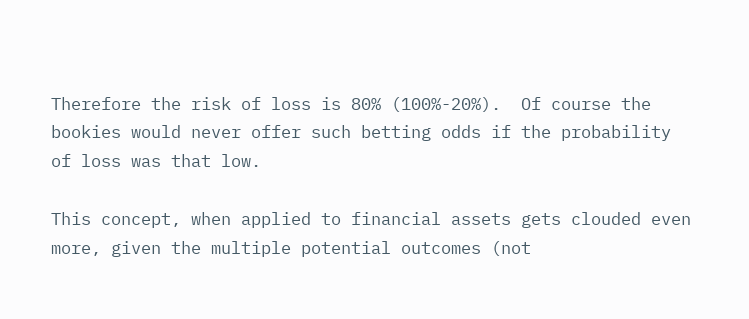Therefore the risk of loss is 80% (100%-20%).  Of course the bookies would never offer such betting odds if the probability of loss was that low.

This concept, when applied to financial assets gets clouded even more, given the multiple potential outcomes (not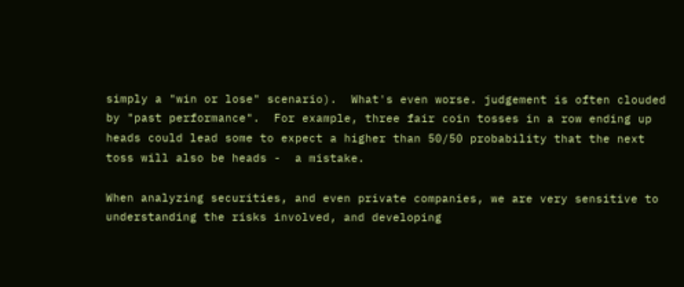simply a "win or lose" scenario).  What's even worse. judgement is often clouded by "past performance".  For example, three fair coin tosses in a row ending up heads could lead some to expect a higher than 50/50 probability that the next toss will also be heads -  a mistake.

When analyzing securities, and even private companies, we are very sensitive to understanding the risks involved, and developing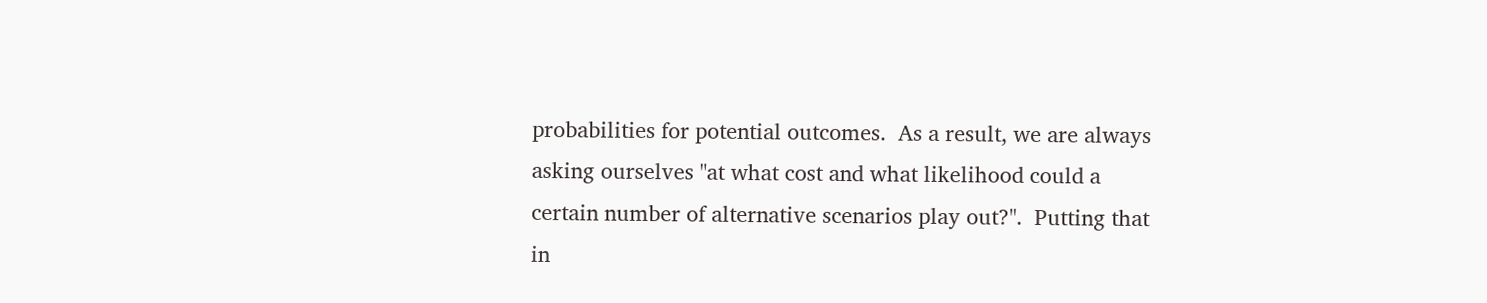probabilities for potential outcomes.  As a result, we are always asking ourselves "at what cost and what likelihood could a certain number of alternative scenarios play out?".  Putting that in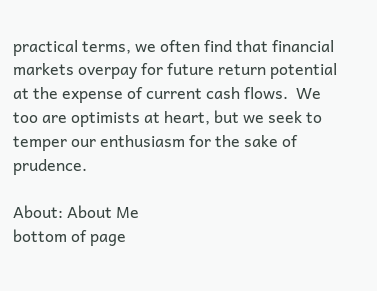practical terms, we often find that financial markets overpay for future return potential at the expense of current cash flows.  We too are optimists at heart, but we seek to temper our enthusiasm for the sake of prudence.

About: About Me
bottom of page